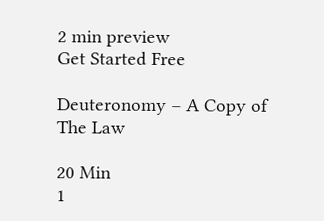2 min preview
Get Started Free

Deuteronomy – A Copy of The Law

20 Min
1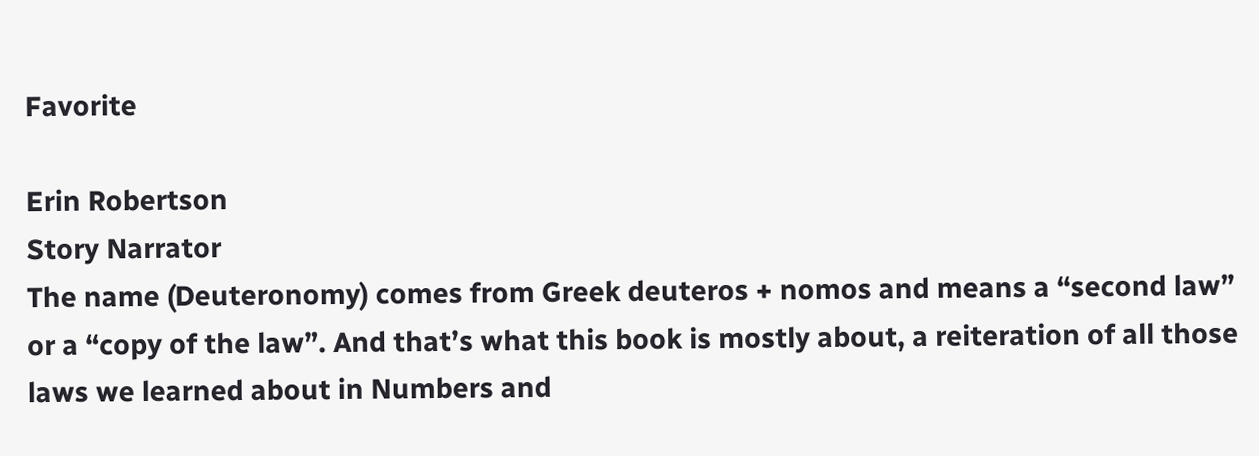Favorite

Erin Robertson
Story Narrator
The name (Deuteronomy) comes from Greek deuteros + nomos and means a “second law” or a “copy of the law”. And that’s what this book is mostly about, a reiteration of all those laws we learned about in Numbers and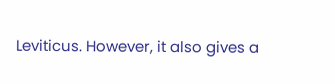Leviticus. However, it also gives a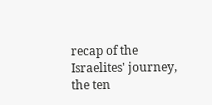recap of the Israelites' journey, the ten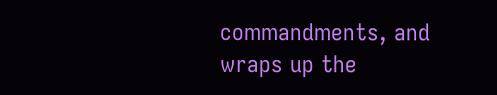commandments, and wraps up the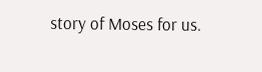story of Moses for us.